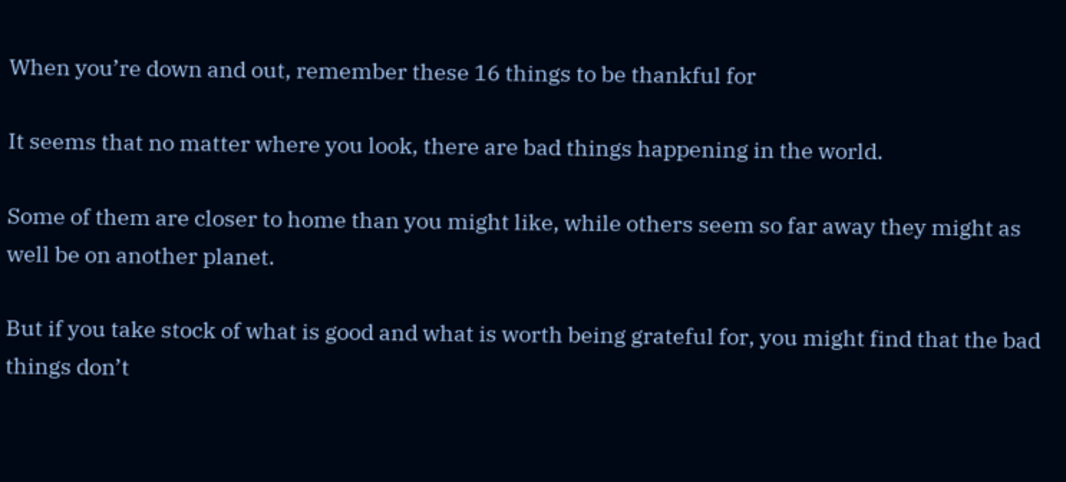When you’re down and out, remember these 16 things to be thankful for

It seems that no matter where you look, there are bad things happening in the world.

Some of them are closer to home than you might like, while others seem so far away they might as well be on another planet.

But if you take stock of what is good and what is worth being grateful for, you might find that the bad things don’t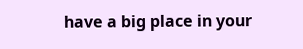have a big place in your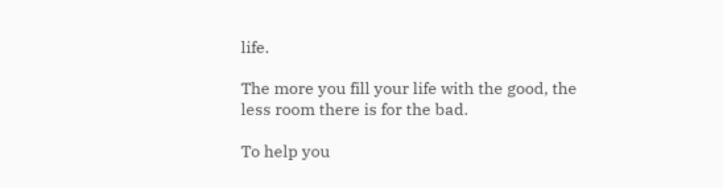life.

The more you fill your life with the good, the less room there is for the bad.

To help you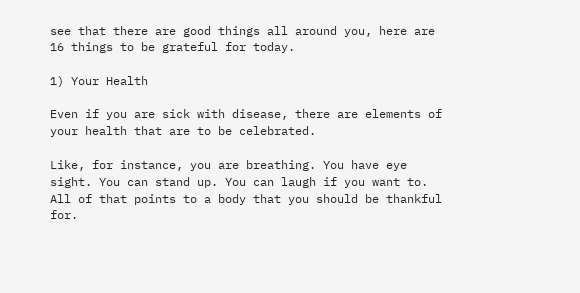see that there are good things all around you, here are 16 things to be grateful for today.

1) Your Health

Even if you are sick with disease, there are elements of your health that are to be celebrated.

Like, for instance, you are breathing. You have eye sight. You can stand up. You can laugh if you want to. All of that points to a body that you should be thankful for.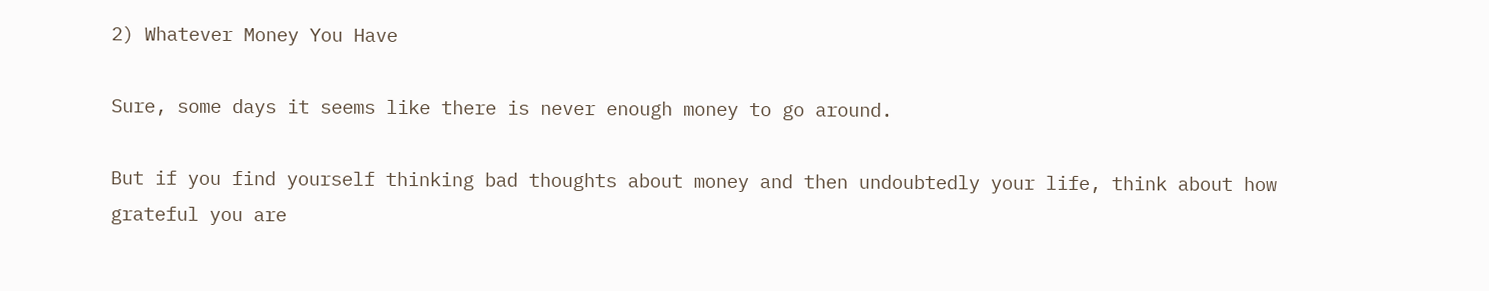2) Whatever Money You Have

Sure, some days it seems like there is never enough money to go around.

But if you find yourself thinking bad thoughts about money and then undoubtedly your life, think about how grateful you are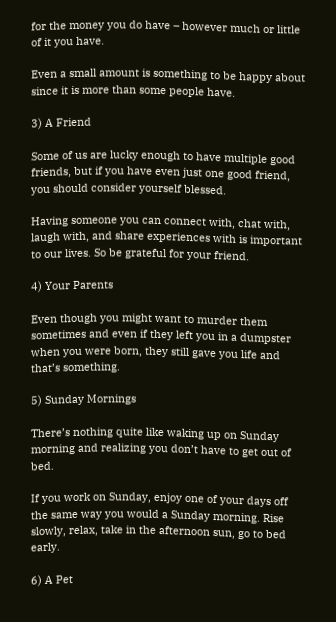for the money you do have – however much or little of it you have.

Even a small amount is something to be happy about since it is more than some people have.

3) A Friend

Some of us are lucky enough to have multiple good friends, but if you have even just one good friend, you should consider yourself blessed.

Having someone you can connect with, chat with, laugh with, and share experiences with is important to our lives. So be grateful for your friend.

4) Your Parents

Even though you might want to murder them sometimes and even if they left you in a dumpster when you were born, they still gave you life and that’s something.

5) Sunday Mornings

There’s nothing quite like waking up on Sunday morning and realizing you don’t have to get out of bed.

If you work on Sunday, enjoy one of your days off the same way you would a Sunday morning. Rise slowly, relax, take in the afternoon sun, go to bed early.

6) A Pet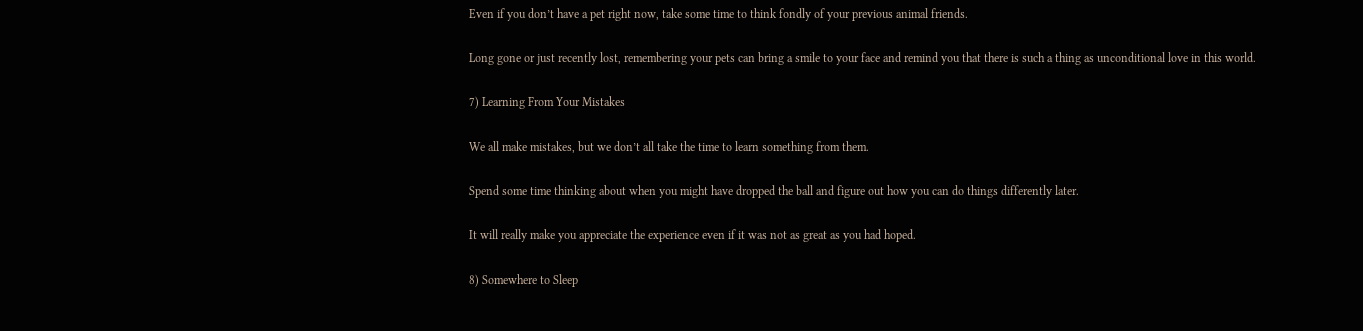Even if you don’t have a pet right now, take some time to think fondly of your previous animal friends.

Long gone or just recently lost, remembering your pets can bring a smile to your face and remind you that there is such a thing as unconditional love in this world.

7) Learning From Your Mistakes

We all make mistakes, but we don’t all take the time to learn something from them.

Spend some time thinking about when you might have dropped the ball and figure out how you can do things differently later.

It will really make you appreciate the experience even if it was not as great as you had hoped.

8) Somewhere to Sleep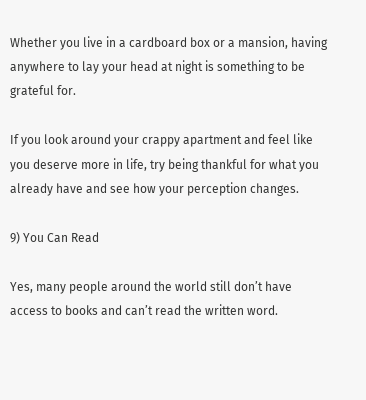Whether you live in a cardboard box or a mansion, having anywhere to lay your head at night is something to be grateful for.

If you look around your crappy apartment and feel like you deserve more in life, try being thankful for what you already have and see how your perception changes.

9) You Can Read

Yes, many people around the world still don’t have access to books and can’t read the written word.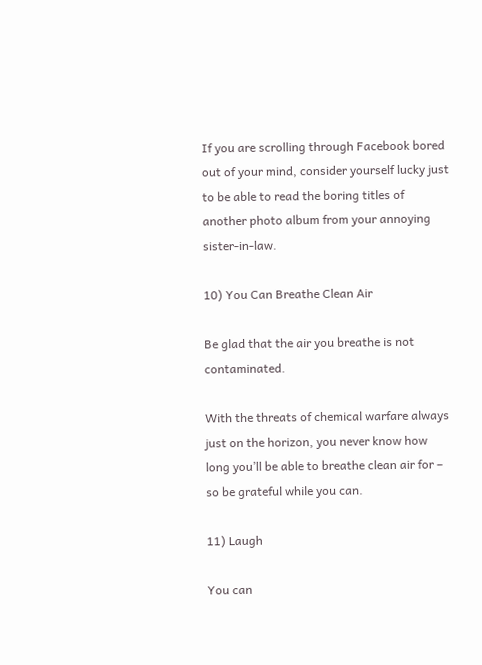If you are scrolling through Facebook bored out of your mind, consider yourself lucky just to be able to read the boring titles of another photo album from your annoying sister-in-law.

10) You Can Breathe Clean Air

Be glad that the air you breathe is not contaminated.

With the threats of chemical warfare always just on the horizon, you never know how long you’ll be able to breathe clean air for – so be grateful while you can.

11) Laugh

You can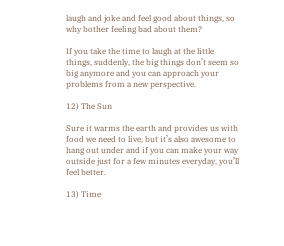laugh and joke and feel good about things, so why bother feeling bad about them?

If you take the time to laugh at the little things, suddenly, the big things don’t seem so big anymore and you can approach your problems from a new perspective.

12) The Sun

Sure it warms the earth and provides us with food we need to live, but it’s also awesome to hang out under and if you can make your way outside just for a few minutes everyday, you’ll feel better.

13) Time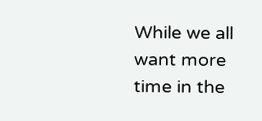While we all want more time in the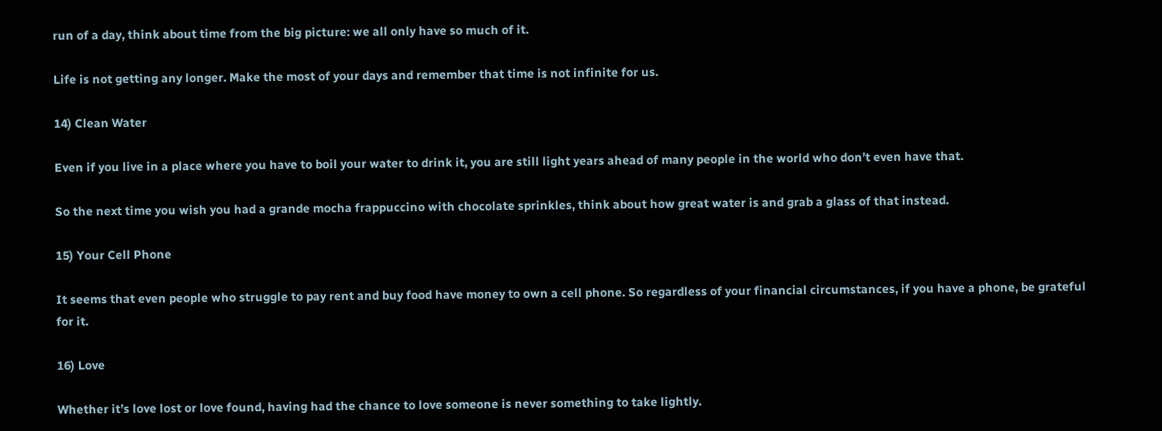run of a day, think about time from the big picture: we all only have so much of it.

Life is not getting any longer. Make the most of your days and remember that time is not infinite for us.

14) Clean Water

Even if you live in a place where you have to boil your water to drink it, you are still light years ahead of many people in the world who don’t even have that.

So the next time you wish you had a grande mocha frappuccino with chocolate sprinkles, think about how great water is and grab a glass of that instead.

15) Your Cell Phone

It seems that even people who struggle to pay rent and buy food have money to own a cell phone. So regardless of your financial circumstances, if you have a phone, be grateful for it.

16) Love

Whether it’s love lost or love found, having had the chance to love someone is never something to take lightly.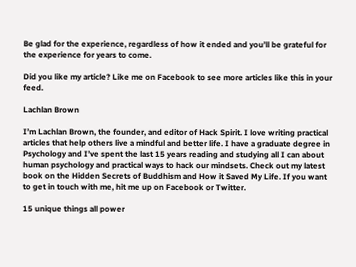Be glad for the experience, regardless of how it ended and you’ll be grateful for the experience for years to come.

Did you like my article? Like me on Facebook to see more articles like this in your feed.

Lachlan Brown

I’m Lachlan Brown, the founder, and editor of Hack Spirit. I love writing practical articles that help others live a mindful and better life. I have a graduate degree in Psychology and I’ve spent the last 15 years reading and studying all I can about human psychology and practical ways to hack our mindsets. Check out my latest book on the Hidden Secrets of Buddhism and How it Saved My Life. If you want to get in touch with me, hit me up on Facebook or Twitter.

15 unique things all power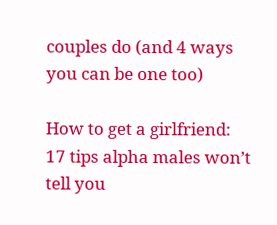couples do (and 4 ways you can be one too)

How to get a girlfriend: 17 tips alpha males won’t tell you